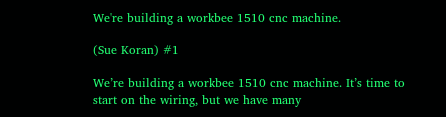We're building a workbee 1510 cnc machine.

(Sue Koran) #1

We’re building a workbee 1510 cnc machine. It’s time to start on the wiring, but we have many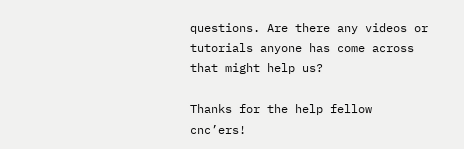questions. Are there any videos or tutorials anyone has come across that might help us?

Thanks for the help fellow cnc’ers!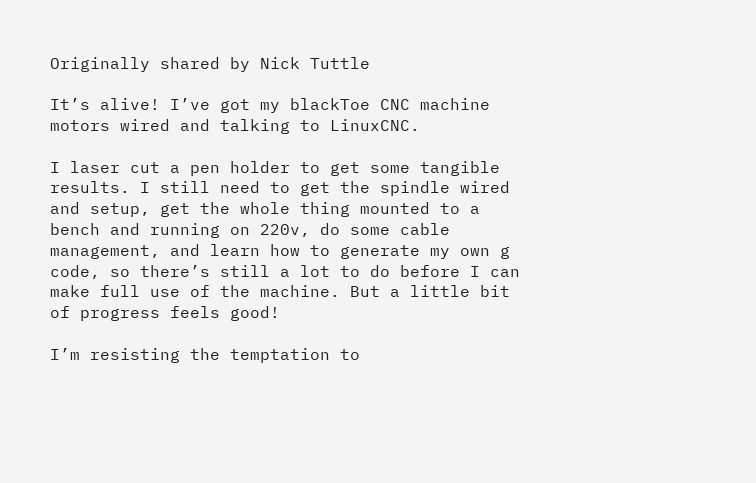Originally shared by Nick Tuttle

It’s alive! I’ve got my blackToe CNC machine motors wired and talking to LinuxCNC.

I laser cut a pen holder to get some tangible results. I still need to get the spindle wired and setup, get the whole thing mounted to a bench and running on 220v, do some cable management, and learn how to generate my own g code, so there’s still a lot to do before I can make full use of the machine. But a little bit of progress feels good!

I’m resisting the temptation to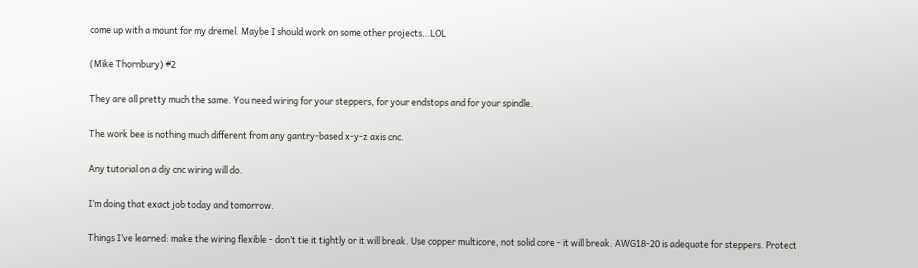come up with a mount for my dremel. Maybe I should work on some other projects…LOL

(Mike Thornbury) #2

They are all pretty much the same. You need wiring for your steppers, for your endstops and for your spindle.

The work bee is nothing much different from any gantry-based x-y-z axis cnc.

Any tutorial on a diy cnc wiring will do.

I’m doing that exact job today and tomorrow.

Things I’ve learned: make the wiring flexible - don’t tie it tightly or it will break. Use copper multicore, not solid core - it will break. AWG18-20 is adequate for steppers. Protect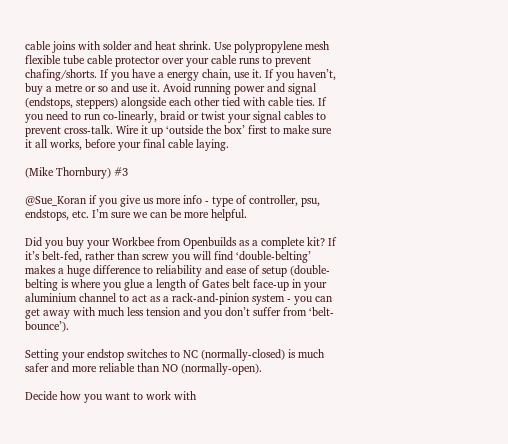cable joins with solder and heat shrink. Use polypropylene mesh flexible tube cable protector over your cable runs to prevent chafing/shorts. If you have a energy chain, use it. If you haven’t, buy a metre or so and use it. Avoid running power and signal (endstops, steppers) alongside each other tied with cable ties. If you need to run co-linearly, braid or twist your signal cables to prevent cross-talk. Wire it up ‘outside the box’ first to make sure it all works, before your final cable laying.

(Mike Thornbury) #3

@Sue_Koran if you give us more info - type of controller, psu, endstops, etc. I’m sure we can be more helpful.

Did you buy your Workbee from Openbuilds as a complete kit? If it’s belt-fed, rather than screw you will find ‘double-belting’ makes a huge difference to reliability and ease of setup (double-belting is where you glue a length of Gates belt face-up in your aluminium channel to act as a rack-and-pinion system - you can get away with much less tension and you don’t suffer from ‘belt-bounce’).

Setting your endstop switches to NC (normally-closed) is much safer and more reliable than NO (normally-open).

Decide how you want to work with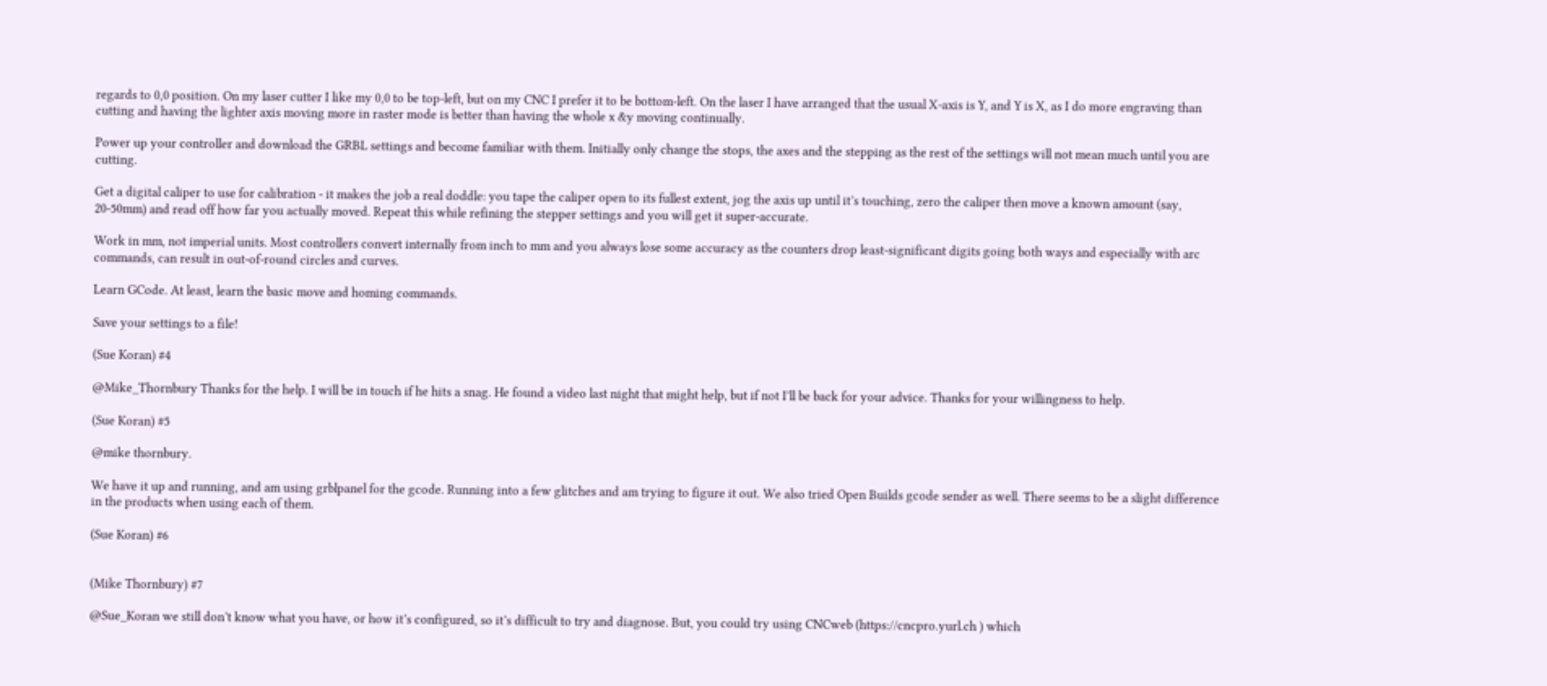regards to 0,0 position. On my laser cutter I like my 0,0 to be top-left, but on my CNC I prefer it to be bottom-left. On the laser I have arranged that the usual X-axis is Y, and Y is X, as I do more engraving than cutting and having the lighter axis moving more in raster mode is better than having the whole x &y moving continually.

Power up your controller and download the GRBL settings and become familiar with them. Initially only change the stops, the axes and the stepping as the rest of the settings will not mean much until you are cutting.

Get a digital caliper to use for calibration - it makes the job a real doddle: you tape the caliper open to its fullest extent, jog the axis up until it’s touching, zero the caliper then move a known amount (say, 20-50mm) and read off how far you actually moved. Repeat this while refining the stepper settings and you will get it super-accurate.

Work in mm, not imperial units. Most controllers convert internally from inch to mm and you always lose some accuracy as the counters drop least-significant digits going both ways and especially with arc commands, can result in out-of-round circles and curves.

Learn GCode. At least, learn the basic move and homing commands.

Save your settings to a file!

(Sue Koran) #4

@Mike_Thornbury Thanks for the help. I will be in touch if he hits a snag. He found a video last night that might help, but if not I’ll be back for your advice. Thanks for your willingness to help.

(Sue Koran) #5

@mike thornbury.

We have it up and running, and am using grblpanel for the gcode. Running into a few glitches and am trying to figure it out. We also tried Open Builds gcode sender as well. There seems to be a slight difference in the products when using each of them.

(Sue Koran) #6


(Mike Thornbury) #7

@Sue_Koran we still don’t know what you have, or how it’s configured, so it’s difficult to try and diagnose. But, you could try using CNCweb (https://cncpro.yurl.ch ) which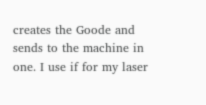creates the Goode and sends to the machine in one. I use if for my laser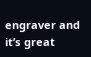engraver and it’s great